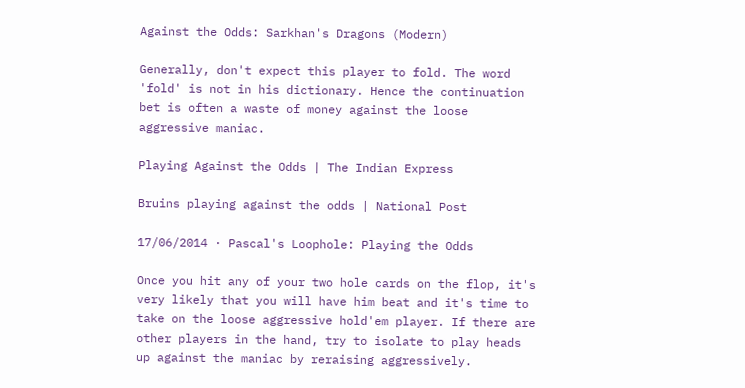Against the Odds: Sarkhan's Dragons (Modern)

Generally, don't expect this player to fold. The word 'fold' is not in his dictionary. Hence the continuation bet is often a waste of money against the loose aggressive maniac.

Playing Against the Odds | The Indian Express

Bruins playing against the odds | National Post

17/06/2014 · Pascal's Loophole: Playing the Odds

Once you hit any of your two hole cards on the flop, it's very likely that you will have him beat and it's time to take on the loose aggressive hold'em player. If there are other players in the hand, try to isolate to play heads up against the maniac by reraising aggressively.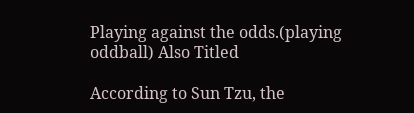Playing against the odds.(playing oddball) Also Titled

According to Sun Tzu, the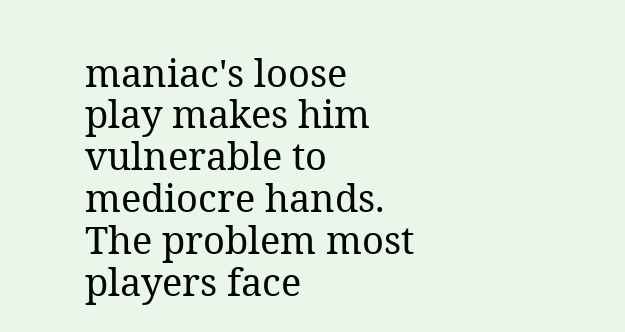maniac's loose play makes him vulnerable to mediocre hands. The problem most players face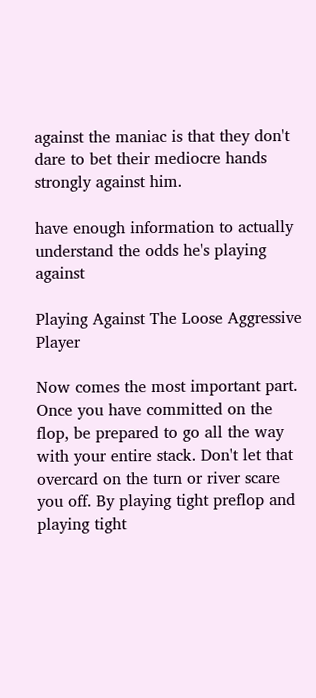against the maniac is that they don't dare to bet their mediocre hands strongly against him.

have enough information to actually understand the odds he's playing against

Playing Against The Loose Aggressive Player

Now comes the most important part. Once you have committed on the flop, be prepared to go all the way with your entire stack. Don't let that overcard on the turn or river scare you off. By playing tight preflop and playing tight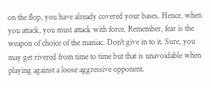on the flop, you have already covered your bases. Hence, when you attack, you must attack with force. Remember, fear is the weapon of choice of the maniac. Don't give in to it. Sure, you may get rivered from time to time but that is unavoidable when playing against a loose aggressive opponent.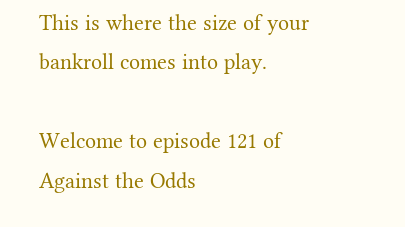This is where the size of your bankroll comes into play.

Welcome to episode 121 of Against the Odds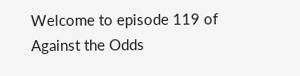Welcome to episode 119 of Against the Odds